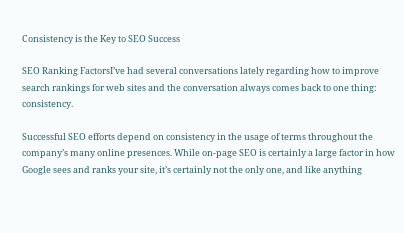Consistency is the Key to SEO Success

SEO Ranking FactorsI’ve had several conversations lately regarding how to improve search rankings for web sites and the conversation always comes back to one thing: consistency.

Successful SEO efforts depend on consistency in the usage of terms throughout the company’s many online presences. While on-page SEO is certainly a large factor in how Google sees and ranks your site, it’s certainly not the only one, and like anything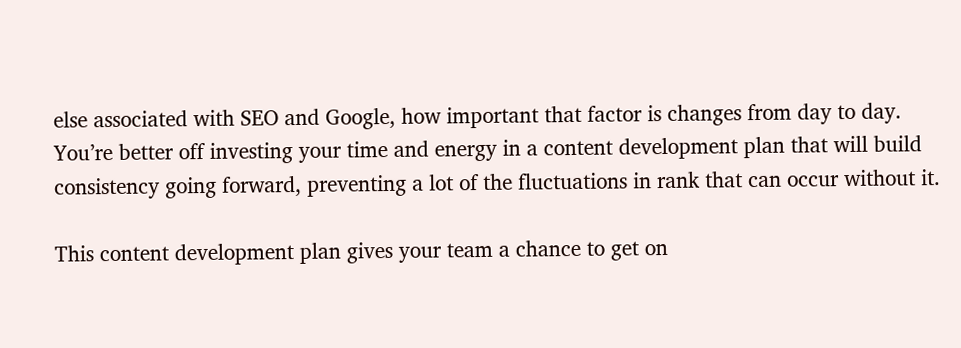else associated with SEO and Google, how important that factor is changes from day to day. You’re better off investing your time and energy in a content development plan that will build consistency going forward, preventing a lot of the fluctuations in rank that can occur without it.

This content development plan gives your team a chance to get on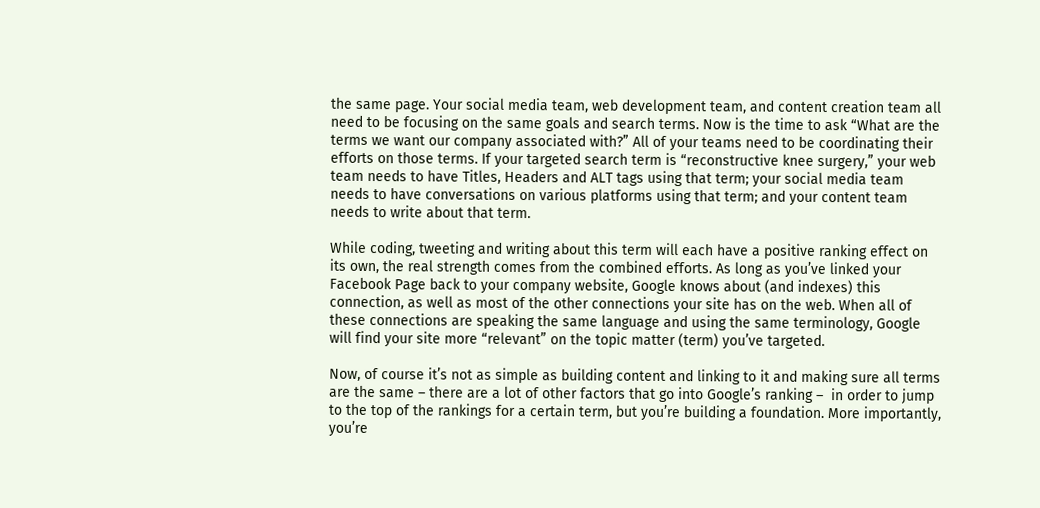the same page. Your social media team, web development team, and content creation team all need to be focusing on the same goals and search terms. Now is the time to ask “What are the terms we want our company associated with?” All of your teams need to be coordinating their efforts on those terms. If your targeted search term is “reconstructive knee surgery,” your web team needs to have Titles, Headers and ALT tags using that term; your social media team needs to have conversations on various platforms using that term; and your content team needs to write about that term.

While coding, tweeting and writing about this term will each have a positive ranking effect on its own, the real strength comes from the combined efforts. As long as you’ve linked your Facebook Page back to your company website, Google knows about (and indexes) this connection, as well as most of the other connections your site has on the web. When all of these connections are speaking the same language and using the same terminology, Google will find your site more “relevant” on the topic matter (term) you’ve targeted.

Now, of course it’s not as simple as building content and linking to it and making sure all terms are the same – there are a lot of other factors that go into Google’s ranking –  in order to jump to the top of the rankings for a certain term, but you’re building a foundation. More importantly, you’re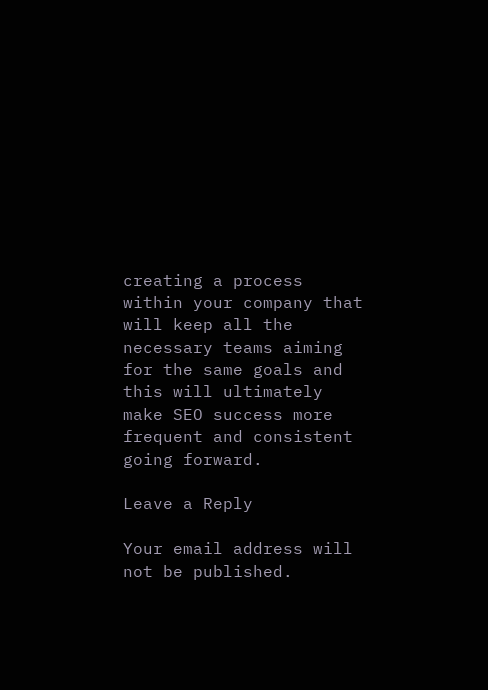creating a process within your company that will keep all the necessary teams aiming for the same goals and this will ultimately make SEO success more frequent and consistent going forward.

Leave a Reply

Your email address will not be published.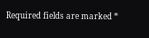Required fields are marked *